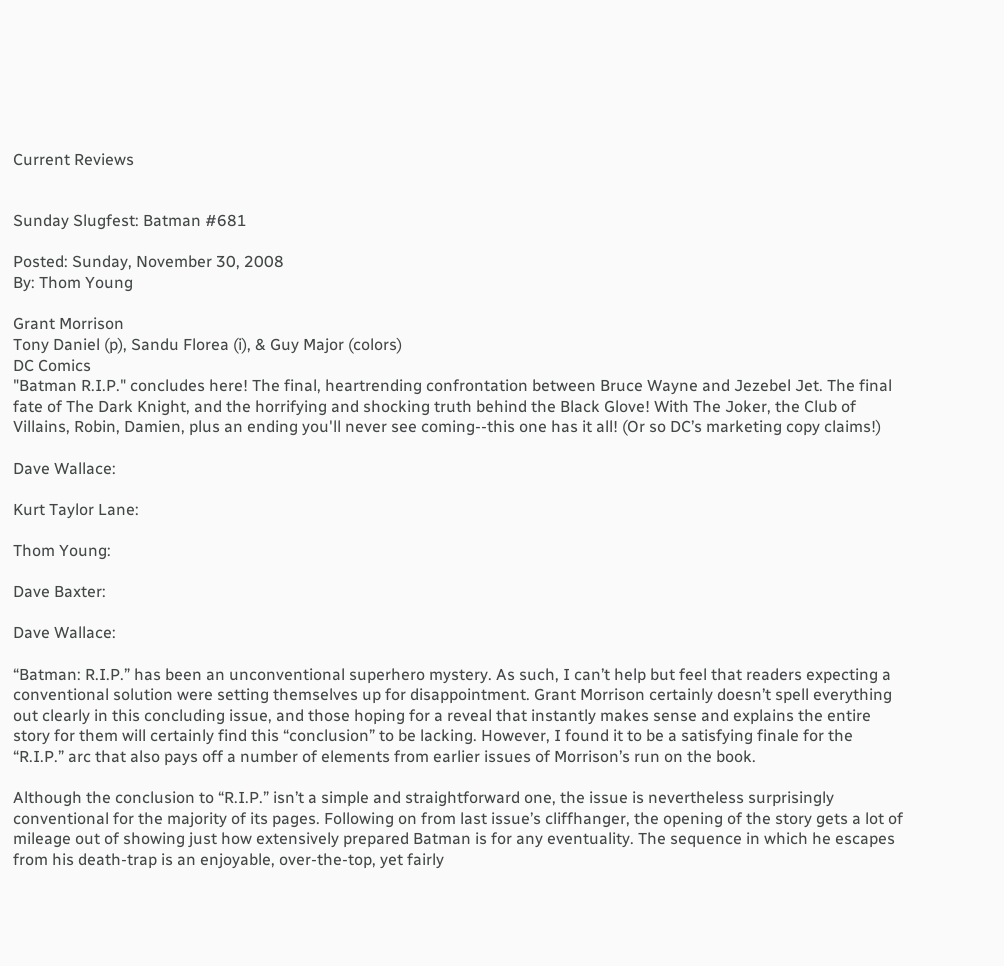Current Reviews


Sunday Slugfest: Batman #681

Posted: Sunday, November 30, 2008
By: Thom Young

Grant Morrison
Tony Daniel (p), Sandu Florea (i), & Guy Major (colors)
DC Comics
"Batman R.I.P." concludes here! The final, heartrending confrontation between Bruce Wayne and Jezebel Jet. The final fate of The Dark Knight, and the horrifying and shocking truth behind the Black Glove! With The Joker, the Club of Villains, Robin, Damien, plus an ending you'll never see coming--this one has it all! (Or so DC’s marketing copy claims!)

Dave Wallace:

Kurt Taylor Lane:

Thom Young:

Dave Baxter:

Dave Wallace:

“Batman: R.I.P.” has been an unconventional superhero mystery. As such, I can’t help but feel that readers expecting a conventional solution were setting themselves up for disappointment. Grant Morrison certainly doesn’t spell everything out clearly in this concluding issue, and those hoping for a reveal that instantly makes sense and explains the entire story for them will certainly find this “conclusion” to be lacking. However, I found it to be a satisfying finale for the “R.I.P.” arc that also pays off a number of elements from earlier issues of Morrison’s run on the book.

Although the conclusion to “R.I.P.” isn’t a simple and straightforward one, the issue is nevertheless surprisingly conventional for the majority of its pages. Following on from last issue’s cliffhanger, the opening of the story gets a lot of mileage out of showing just how extensively prepared Batman is for any eventuality. The sequence in which he escapes from his death-trap is an enjoyable, over-the-top, yet fairly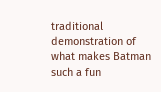traditional demonstration of what makes Batman such a fun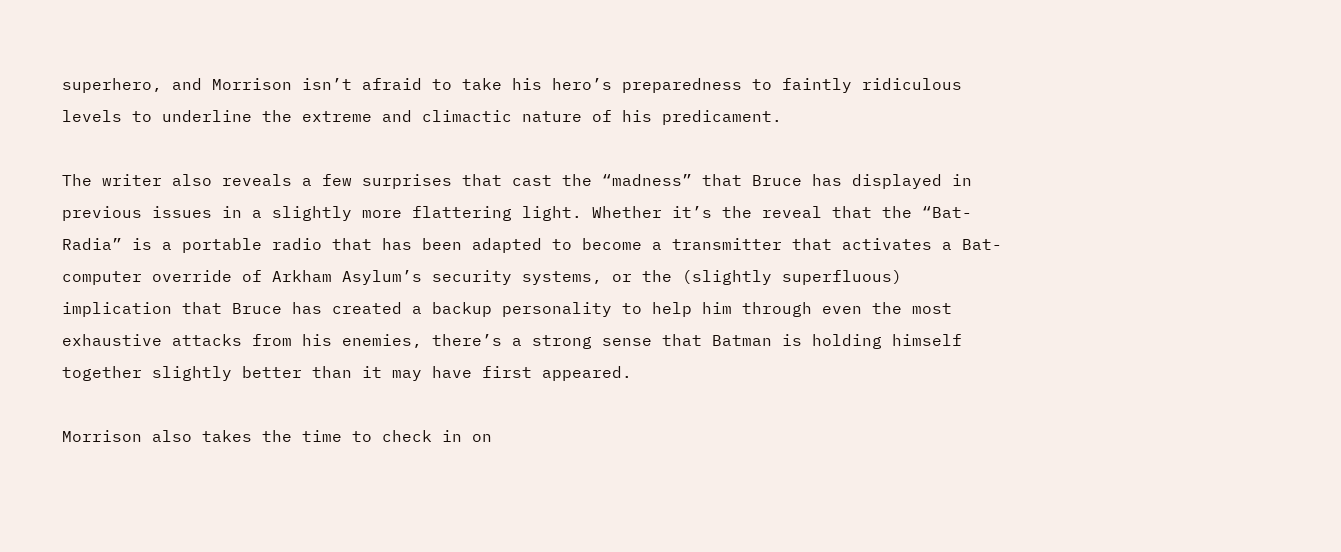superhero, and Morrison isn’t afraid to take his hero’s preparedness to faintly ridiculous levels to underline the extreme and climactic nature of his predicament.

The writer also reveals a few surprises that cast the “madness” that Bruce has displayed in previous issues in a slightly more flattering light. Whether it’s the reveal that the “Bat-Radia” is a portable radio that has been adapted to become a transmitter that activates a Bat-computer override of Arkham Asylum’s security systems, or the (slightly superfluous) implication that Bruce has created a backup personality to help him through even the most exhaustive attacks from his enemies, there’s a strong sense that Batman is holding himself together slightly better than it may have first appeared.

Morrison also takes the time to check in on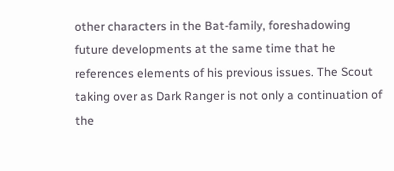other characters in the Bat-family, foreshadowing future developments at the same time that he references elements of his previous issues. The Scout taking over as Dark Ranger is not only a continuation of the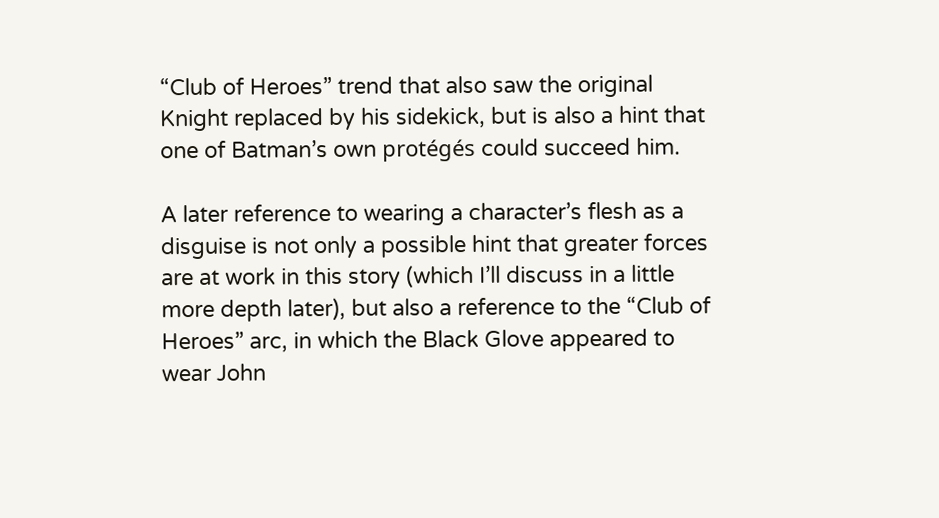“Club of Heroes” trend that also saw the original Knight replaced by his sidekick, but is also a hint that one of Batman’s own protégés could succeed him.

A later reference to wearing a character’s flesh as a disguise is not only a possible hint that greater forces are at work in this story (which I’ll discuss in a little more depth later), but also a reference to the “Club of Heroes” arc, in which the Black Glove appeared to wear John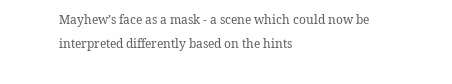Mayhew’s face as a mask - a scene which could now be interpreted differently based on the hints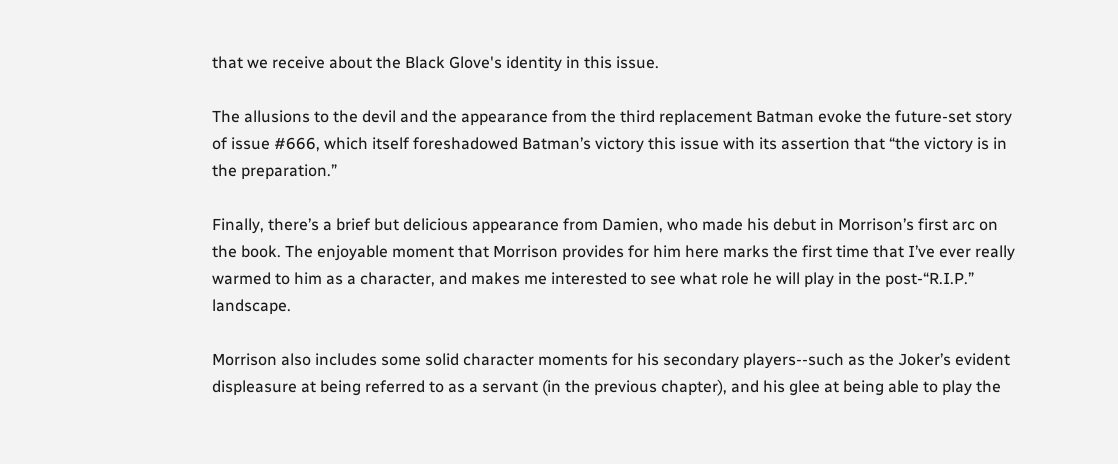that we receive about the Black Glove's identity in this issue.

The allusions to the devil and the appearance from the third replacement Batman evoke the future-set story of issue #666, which itself foreshadowed Batman’s victory this issue with its assertion that “the victory is in the preparation.”

Finally, there’s a brief but delicious appearance from Damien, who made his debut in Morrison’s first arc on the book. The enjoyable moment that Morrison provides for him here marks the first time that I’ve ever really warmed to him as a character, and makes me interested to see what role he will play in the post-“R.I.P.” landscape.

Morrison also includes some solid character moments for his secondary players--such as the Joker’s evident displeasure at being referred to as a servant (in the previous chapter), and his glee at being able to play the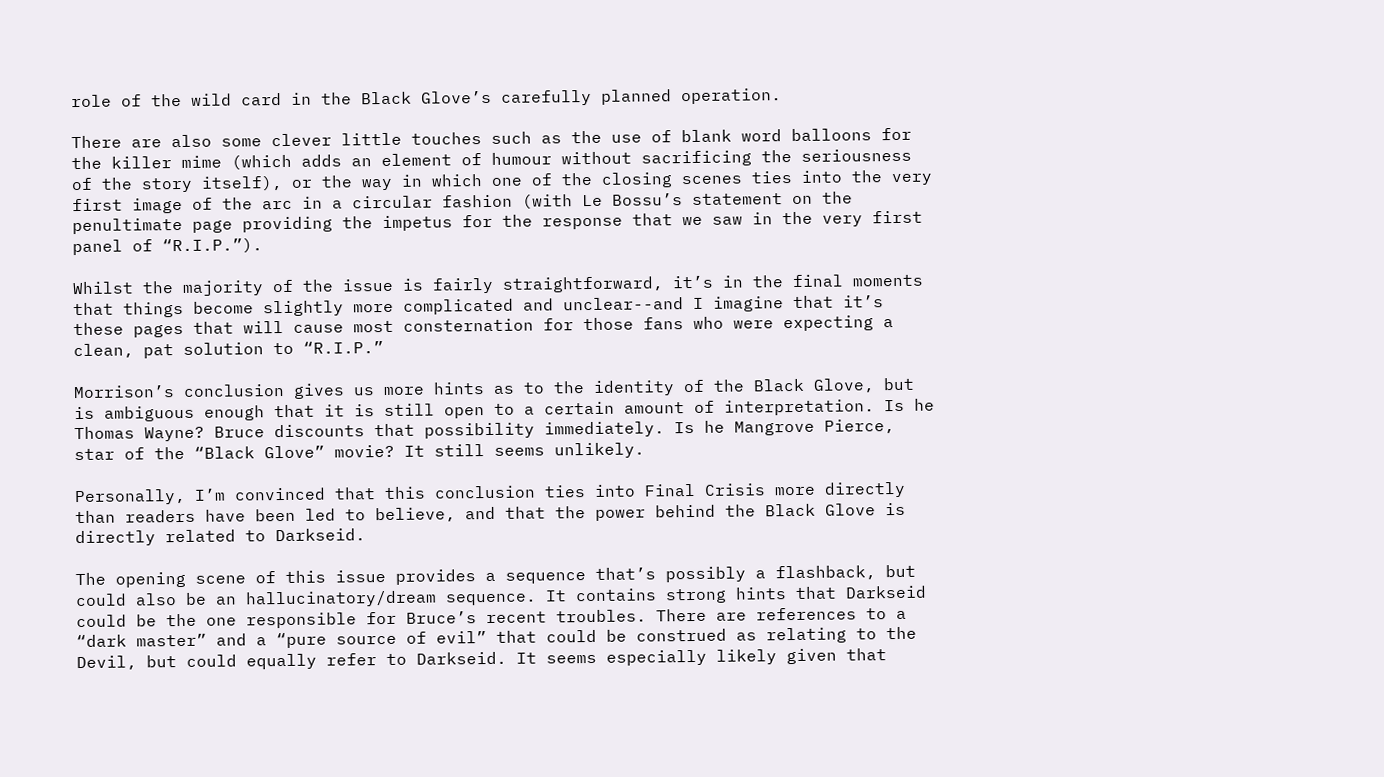role of the wild card in the Black Glove’s carefully planned operation.

There are also some clever little touches such as the use of blank word balloons for the killer mime (which adds an element of humour without sacrificing the seriousness of the story itself), or the way in which one of the closing scenes ties into the very first image of the arc in a circular fashion (with Le Bossu’s statement on the penultimate page providing the impetus for the response that we saw in the very first panel of “R.I.P.”).

Whilst the majority of the issue is fairly straightforward, it’s in the final moments that things become slightly more complicated and unclear--and I imagine that it’s these pages that will cause most consternation for those fans who were expecting a clean, pat solution to “R.I.P.”

Morrison’s conclusion gives us more hints as to the identity of the Black Glove, but is ambiguous enough that it is still open to a certain amount of interpretation. Is he Thomas Wayne? Bruce discounts that possibility immediately. Is he Mangrove Pierce, star of the “Black Glove” movie? It still seems unlikely.

Personally, I’m convinced that this conclusion ties into Final Crisis more directly than readers have been led to believe, and that the power behind the Black Glove is directly related to Darkseid.

The opening scene of this issue provides a sequence that’s possibly a flashback, but could also be an hallucinatory/dream sequence. It contains strong hints that Darkseid could be the one responsible for Bruce’s recent troubles. There are references to a “dark master” and a “pure source of evil” that could be construed as relating to the Devil, but could equally refer to Darkseid. It seems especially likely given that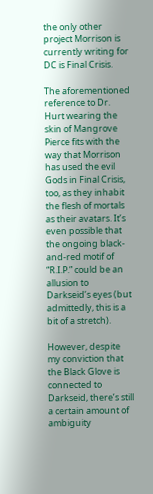the only other project Morrison is currently writing for DC is Final Crisis.

The aforementioned reference to Dr. Hurt wearing the skin of Mangrove Pierce fits with the way that Morrison has used the evil Gods in Final Crisis, too, as they inhabit the flesh of mortals as their avatars. It’s even possible that the ongoing black-and-red motif of “R.I.P.” could be an allusion to Darkseid’s eyes (but admittedly, this is a bit of a stretch).

However, despite my conviction that the Black Glove is connected to Darkseid, there’s still a certain amount of ambiguity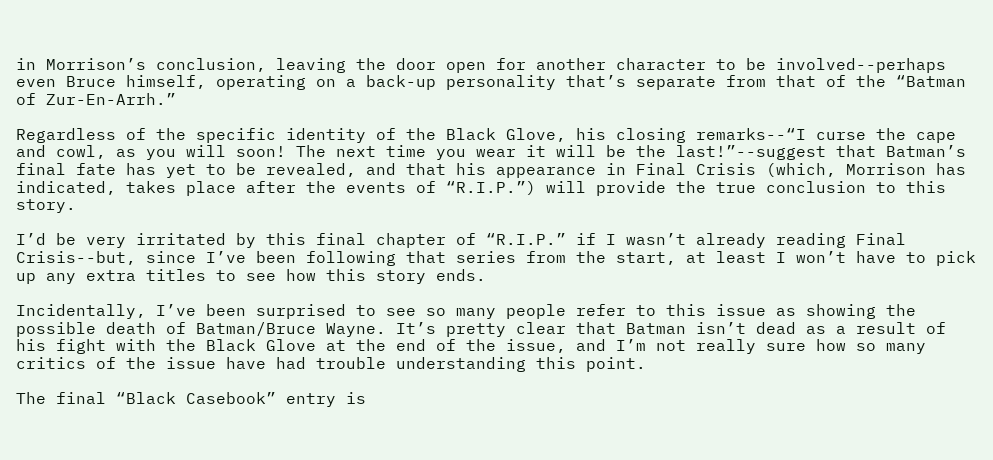in Morrison’s conclusion, leaving the door open for another character to be involved--perhaps even Bruce himself, operating on a back-up personality that’s separate from that of the “Batman of Zur-En-Arrh.”

Regardless of the specific identity of the Black Glove, his closing remarks--“I curse the cape and cowl, as you will soon! The next time you wear it will be the last!”--suggest that Batman’s final fate has yet to be revealed, and that his appearance in Final Crisis (which, Morrison has indicated, takes place after the events of “R.I.P.”) will provide the true conclusion to this story.

I’d be very irritated by this final chapter of “R.I.P.” if I wasn’t already reading Final Crisis--but, since I’ve been following that series from the start, at least I won’t have to pick up any extra titles to see how this story ends.

Incidentally, I’ve been surprised to see so many people refer to this issue as showing the possible death of Batman/Bruce Wayne. It’s pretty clear that Batman isn’t dead as a result of his fight with the Black Glove at the end of the issue, and I’m not really sure how so many critics of the issue have had trouble understanding this point.

The final “Black Casebook” entry is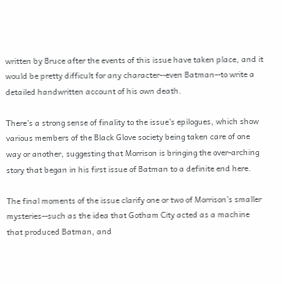written by Bruce after the events of this issue have taken place, and it would be pretty difficult for any character--even Batman--to write a detailed handwritten account of his own death.

There’s a strong sense of finality to the issue’s epilogues, which show various members of the Black Glove society being taken care of one way or another, suggesting that Morrison is bringing the over-arching story that began in his first issue of Batman to a definite end here.

The final moments of the issue clarify one or two of Morrison’s smaller mysteries--such as the idea that Gotham City acted as a machine that produced Batman, and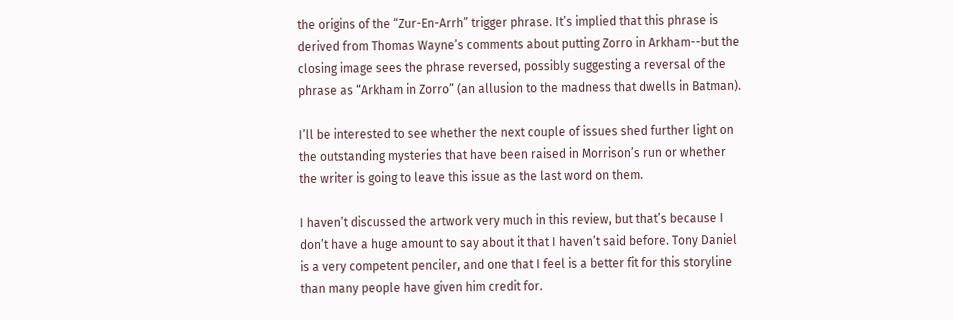the origins of the “Zur-En-Arrh” trigger phrase. It’s implied that this phrase is derived from Thomas Wayne’s comments about putting Zorro in Arkham--but the closing image sees the phrase reversed, possibly suggesting a reversal of the phrase as “Arkham in Zorro” (an allusion to the madness that dwells in Batman).

I’ll be interested to see whether the next couple of issues shed further light on the outstanding mysteries that have been raised in Morrison’s run or whether the writer is going to leave this issue as the last word on them.

I haven’t discussed the artwork very much in this review, but that’s because I don’t have a huge amount to say about it that I haven’t said before. Tony Daniel is a very competent penciler, and one that I feel is a better fit for this storyline than many people have given him credit for.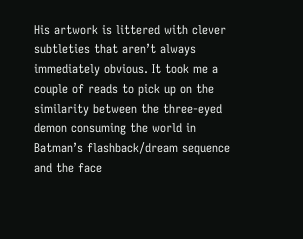His artwork is littered with clever subtleties that aren’t always immediately obvious. It took me a couple of reads to pick up on the similarity between the three-eyed demon consuming the world in Batman’s flashback/dream sequence and the face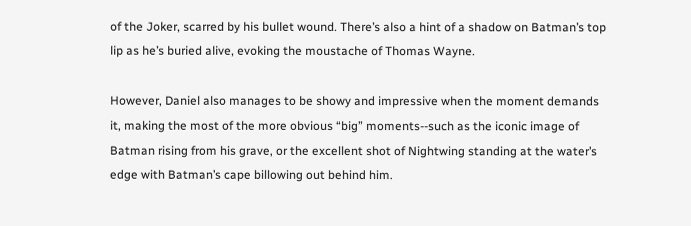of the Joker, scarred by his bullet wound. There’s also a hint of a shadow on Batman’s top lip as he’s buried alive, evoking the moustache of Thomas Wayne.

However, Daniel also manages to be showy and impressive when the moment demands it, making the most of the more obvious “big” moments--such as the iconic image of Batman rising from his grave, or the excellent shot of Nightwing standing at the water’s edge with Batman’s cape billowing out behind him.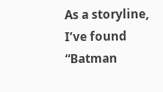As a storyline, I’ve found “Batman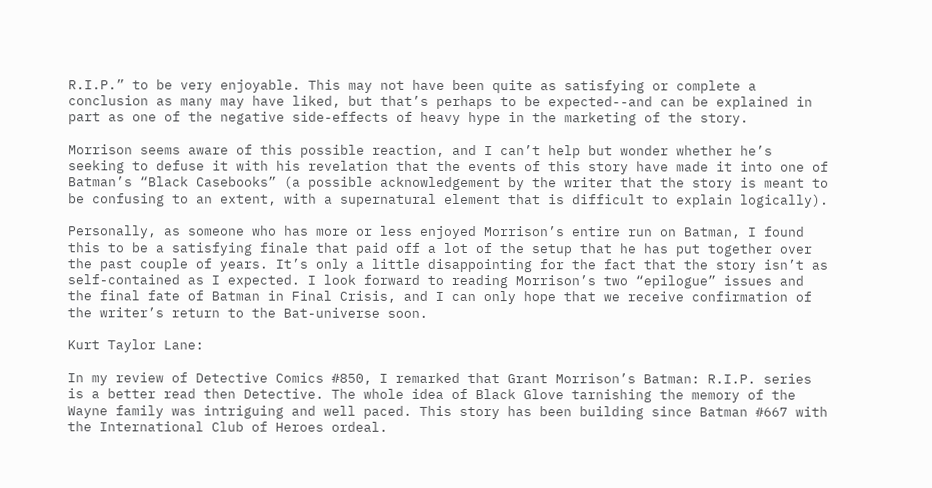R.I.P.” to be very enjoyable. This may not have been quite as satisfying or complete a conclusion as many may have liked, but that’s perhaps to be expected--and can be explained in part as one of the negative side-effects of heavy hype in the marketing of the story.

Morrison seems aware of this possible reaction, and I can’t help but wonder whether he’s seeking to defuse it with his revelation that the events of this story have made it into one of Batman’s “Black Casebooks” (a possible acknowledgement by the writer that the story is meant to be confusing to an extent, with a supernatural element that is difficult to explain logically).

Personally, as someone who has more or less enjoyed Morrison’s entire run on Batman, I found this to be a satisfying finale that paid off a lot of the setup that he has put together over the past couple of years. It’s only a little disappointing for the fact that the story isn’t as self-contained as I expected. I look forward to reading Morrison’s two “epilogue” issues and the final fate of Batman in Final Crisis, and I can only hope that we receive confirmation of the writer’s return to the Bat-universe soon.

Kurt Taylor Lane:

In my review of Detective Comics #850, I remarked that Grant Morrison’s Batman: R.I.P. series is a better read then Detective. The whole idea of Black Glove tarnishing the memory of the Wayne family was intriguing and well paced. This story has been building since Batman #667 with the International Club of Heroes ordeal.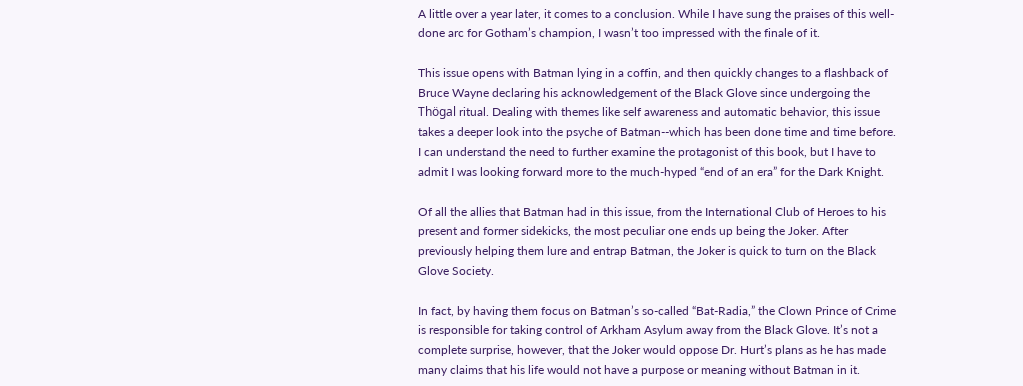A little over a year later, it comes to a conclusion. While I have sung the praises of this well-done arc for Gotham’s champion, I wasn’t too impressed with the finale of it.

This issue opens with Batman lying in a coffin, and then quickly changes to a flashback of Bruce Wayne declaring his acknowledgement of the Black Glove since undergoing the Thögal ritual. Dealing with themes like self awareness and automatic behavior, this issue takes a deeper look into the psyche of Batman--which has been done time and time before. I can understand the need to further examine the protagonist of this book, but I have to admit I was looking forward more to the much-hyped “end of an era” for the Dark Knight.

Of all the allies that Batman had in this issue, from the International Club of Heroes to his present and former sidekicks, the most peculiar one ends up being the Joker. After previously helping them lure and entrap Batman, the Joker is quick to turn on the Black Glove Society.

In fact, by having them focus on Batman’s so-called “Bat-Radia,” the Clown Prince of Crime is responsible for taking control of Arkham Asylum away from the Black Glove. It’s not a complete surprise, however, that the Joker would oppose Dr. Hurt’s plans as he has made many claims that his life would not have a purpose or meaning without Batman in it.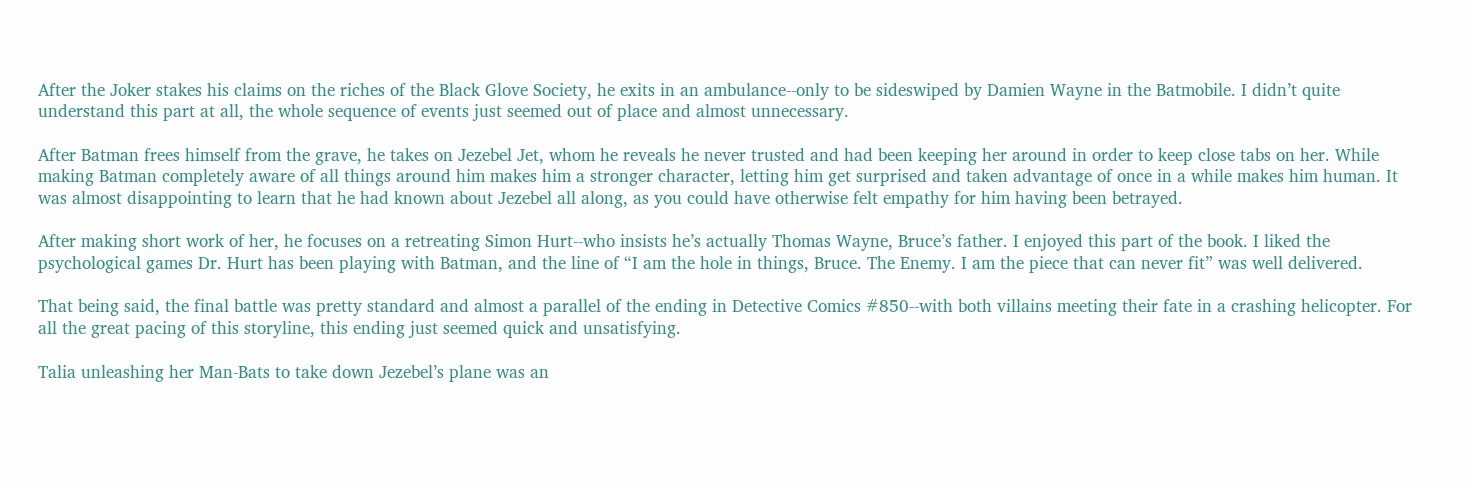After the Joker stakes his claims on the riches of the Black Glove Society, he exits in an ambulance--only to be sideswiped by Damien Wayne in the Batmobile. I didn’t quite understand this part at all, the whole sequence of events just seemed out of place and almost unnecessary.

After Batman frees himself from the grave, he takes on Jezebel Jet, whom he reveals he never trusted and had been keeping her around in order to keep close tabs on her. While making Batman completely aware of all things around him makes him a stronger character, letting him get surprised and taken advantage of once in a while makes him human. It was almost disappointing to learn that he had known about Jezebel all along, as you could have otherwise felt empathy for him having been betrayed.

After making short work of her, he focuses on a retreating Simon Hurt--who insists he’s actually Thomas Wayne, Bruce’s father. I enjoyed this part of the book. I liked the psychological games Dr. Hurt has been playing with Batman, and the line of “I am the hole in things, Bruce. The Enemy. I am the piece that can never fit” was well delivered.

That being said, the final battle was pretty standard and almost a parallel of the ending in Detective Comics #850--with both villains meeting their fate in a crashing helicopter. For all the great pacing of this storyline, this ending just seemed quick and unsatisfying.

Talia unleashing her Man-Bats to take down Jezebel’s plane was an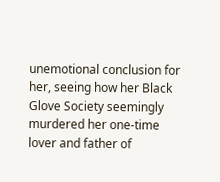unemotional conclusion for her, seeing how her Black Glove Society seemingly murdered her one-time lover and father of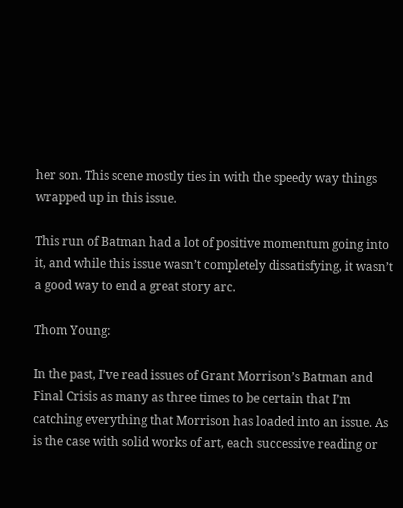her son. This scene mostly ties in with the speedy way things wrapped up in this issue.

This run of Batman had a lot of positive momentum going into it, and while this issue wasn’t completely dissatisfying, it wasn’t a good way to end a great story arc.

Thom Young:

In the past, I’ve read issues of Grant Morrison’s Batman and Final Crisis as many as three times to be certain that I’m catching everything that Morrison has loaded into an issue. As is the case with solid works of art, each successive reading or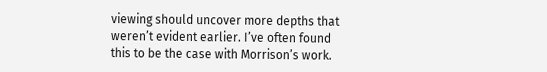viewing should uncover more depths that weren’t evident earlier. I’ve often found this to be the case with Morrison’s work.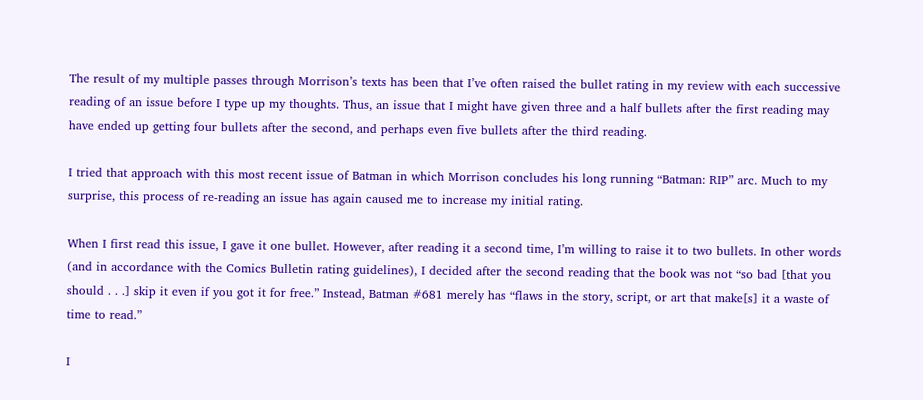The result of my multiple passes through Morrison’s texts has been that I’ve often raised the bullet rating in my review with each successive reading of an issue before I type up my thoughts. Thus, an issue that I might have given three and a half bullets after the first reading may have ended up getting four bullets after the second, and perhaps even five bullets after the third reading.

I tried that approach with this most recent issue of Batman in which Morrison concludes his long running “Batman: RIP” arc. Much to my surprise, this process of re-reading an issue has again caused me to increase my initial rating.

When I first read this issue, I gave it one bullet. However, after reading it a second time, I’m willing to raise it to two bullets. In other words (and in accordance with the Comics Bulletin rating guidelines), I decided after the second reading that the book was not “so bad [that you should . . .] skip it even if you got it for free.” Instead, Batman #681 merely has “flaws in the story, script, or art that make[s] it a waste of time to read.”

I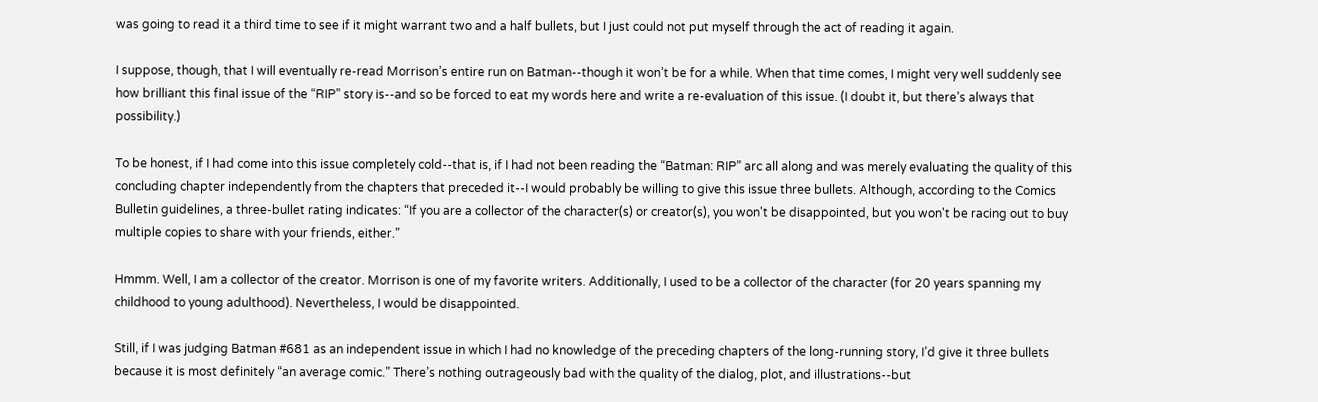was going to read it a third time to see if it might warrant two and a half bullets, but I just could not put myself through the act of reading it again.

I suppose, though, that I will eventually re-read Morrison’s entire run on Batman--though it won’t be for a while. When that time comes, I might very well suddenly see how brilliant this final issue of the “RIP” story is--and so be forced to eat my words here and write a re-evaluation of this issue. (I doubt it, but there’s always that possibility.)

To be honest, if I had come into this issue completely cold--that is, if I had not been reading the “Batman: RIP” arc all along and was merely evaluating the quality of this concluding chapter independently from the chapters that preceded it--I would probably be willing to give this issue three bullets. Although, according to the Comics Bulletin guidelines, a three-bullet rating indicates: “If you are a collector of the character(s) or creator(s), you won't be disappointed, but you won't be racing out to buy multiple copies to share with your friends, either.”

Hmmm. Well, I am a collector of the creator. Morrison is one of my favorite writers. Additionally, I used to be a collector of the character (for 20 years spanning my childhood to young adulthood). Nevertheless, I would be disappointed.

Still, if I was judging Batman #681 as an independent issue in which I had no knowledge of the preceding chapters of the long-running story, I’d give it three bullets because it is most definitely “an average comic.” There’s nothing outrageously bad with the quality of the dialog, plot, and illustrations--but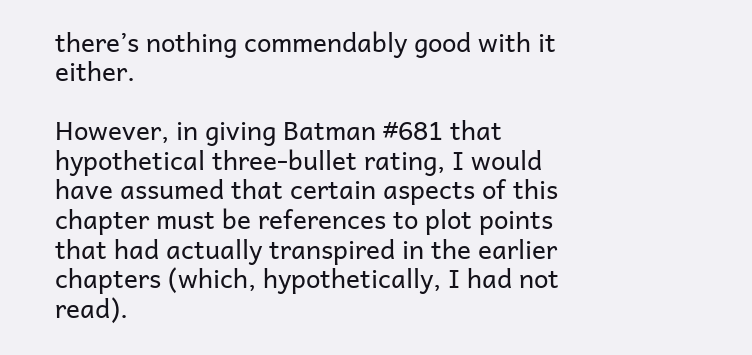there’s nothing commendably good with it either.

However, in giving Batman #681 that hypothetical three-bullet rating, I would have assumed that certain aspects of this chapter must be references to plot points that had actually transpired in the earlier chapters (which, hypothetically, I had not read).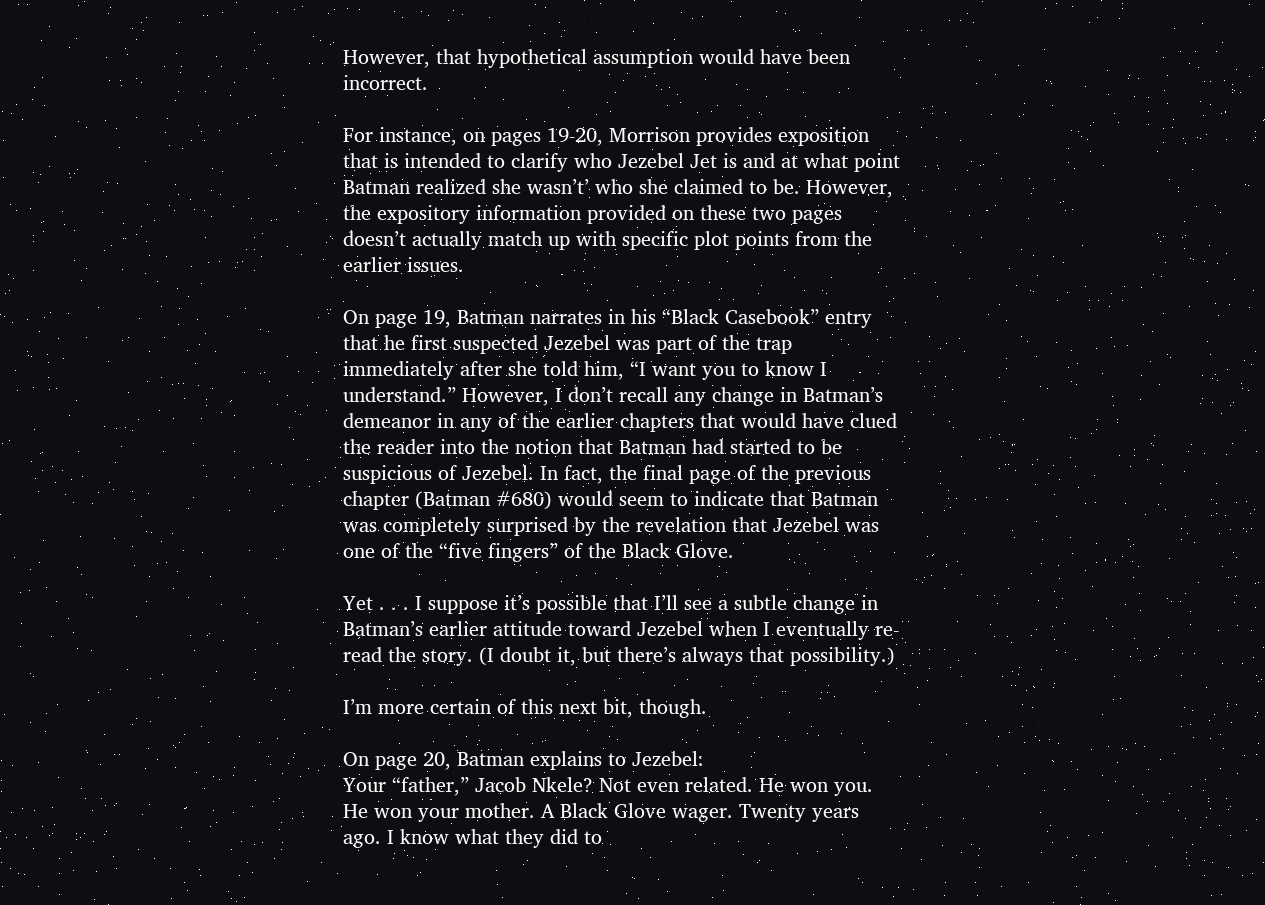However, that hypothetical assumption would have been incorrect.

For instance, on pages 19-20, Morrison provides exposition that is intended to clarify who Jezebel Jet is and at what point Batman realized she wasn’t’ who she claimed to be. However, the expository information provided on these two pages doesn’t actually match up with specific plot points from the earlier issues.

On page 19, Batman narrates in his “Black Casebook” entry that he first suspected Jezebel was part of the trap immediately after she told him, “I want you to know I understand.” However, I don’t recall any change in Batman’s demeanor in any of the earlier chapters that would have clued the reader into the notion that Batman had started to be suspicious of Jezebel. In fact, the final page of the previous chapter (Batman #680) would seem to indicate that Batman was completely surprised by the revelation that Jezebel was one of the “five fingers” of the Black Glove.

Yet . . . I suppose it’s possible that I’ll see a subtle change in Batman’s earlier attitude toward Jezebel when I eventually re-read the story. (I doubt it, but there’s always that possibility.)

I’m more certain of this next bit, though.

On page 20, Batman explains to Jezebel:
Your “father,” Jacob Nkele? Not even related. He won you. He won your mother. A Black Glove wager. Twenty years ago. I know what they did to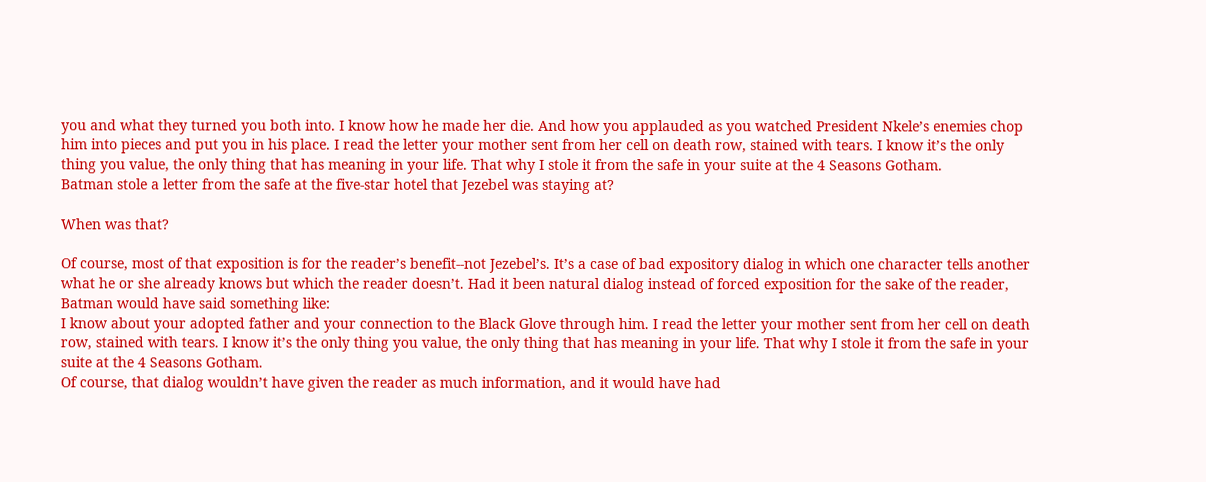you and what they turned you both into. I know how he made her die. And how you applauded as you watched President Nkele’s enemies chop him into pieces and put you in his place. I read the letter your mother sent from her cell on death row, stained with tears. I know it’s the only thing you value, the only thing that has meaning in your life. That why I stole it from the safe in your suite at the 4 Seasons Gotham.
Batman stole a letter from the safe at the five-star hotel that Jezebel was staying at?

When was that?

Of course, most of that exposition is for the reader’s benefit--not Jezebel’s. It’s a case of bad expository dialog in which one character tells another what he or she already knows but which the reader doesn’t. Had it been natural dialog instead of forced exposition for the sake of the reader, Batman would have said something like:
I know about your adopted father and your connection to the Black Glove through him. I read the letter your mother sent from her cell on death row, stained with tears. I know it’s the only thing you value, the only thing that has meaning in your life. That why I stole it from the safe in your suite at the 4 Seasons Gotham.
Of course, that dialog wouldn’t have given the reader as much information, and it would have had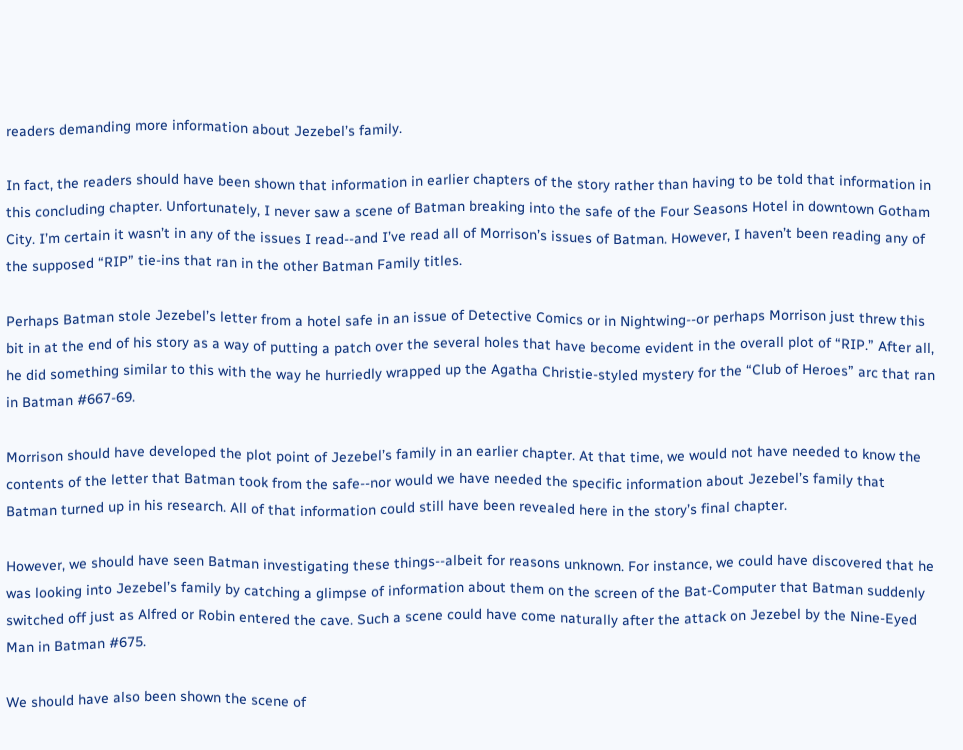readers demanding more information about Jezebel’s family.

In fact, the readers should have been shown that information in earlier chapters of the story rather than having to be told that information in this concluding chapter. Unfortunately, I never saw a scene of Batman breaking into the safe of the Four Seasons Hotel in downtown Gotham City. I’m certain it wasn’t in any of the issues I read--and I’ve read all of Morrison’s issues of Batman. However, I haven’t been reading any of the supposed “RIP” tie-ins that ran in the other Batman Family titles.

Perhaps Batman stole Jezebel’s letter from a hotel safe in an issue of Detective Comics or in Nightwing--or perhaps Morrison just threw this bit in at the end of his story as a way of putting a patch over the several holes that have become evident in the overall plot of “RIP.” After all, he did something similar to this with the way he hurriedly wrapped up the Agatha Christie-styled mystery for the “Club of Heroes” arc that ran in Batman #667-69.

Morrison should have developed the plot point of Jezebel’s family in an earlier chapter. At that time, we would not have needed to know the contents of the letter that Batman took from the safe--nor would we have needed the specific information about Jezebel’s family that Batman turned up in his research. All of that information could still have been revealed here in the story’s final chapter.

However, we should have seen Batman investigating these things--albeit for reasons unknown. For instance, we could have discovered that he was looking into Jezebel’s family by catching a glimpse of information about them on the screen of the Bat-Computer that Batman suddenly switched off just as Alfred or Robin entered the cave. Such a scene could have come naturally after the attack on Jezebel by the Nine-Eyed Man in Batman #675.

We should have also been shown the scene of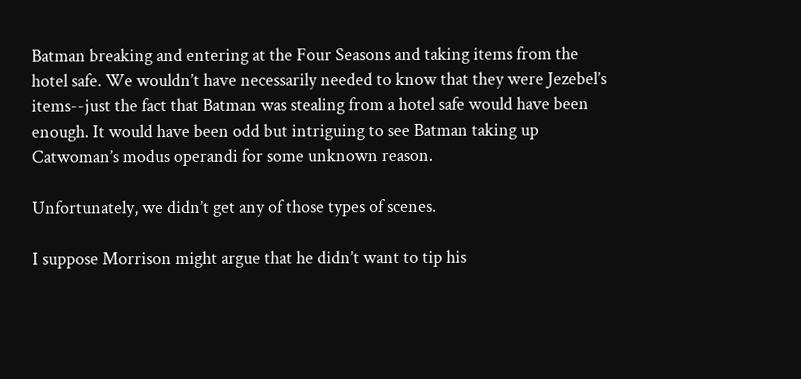Batman breaking and entering at the Four Seasons and taking items from the hotel safe. We wouldn’t have necessarily needed to know that they were Jezebel’s items--just the fact that Batman was stealing from a hotel safe would have been enough. It would have been odd but intriguing to see Batman taking up Catwoman’s modus operandi for some unknown reason.

Unfortunately, we didn’t get any of those types of scenes.

I suppose Morrison might argue that he didn’t want to tip his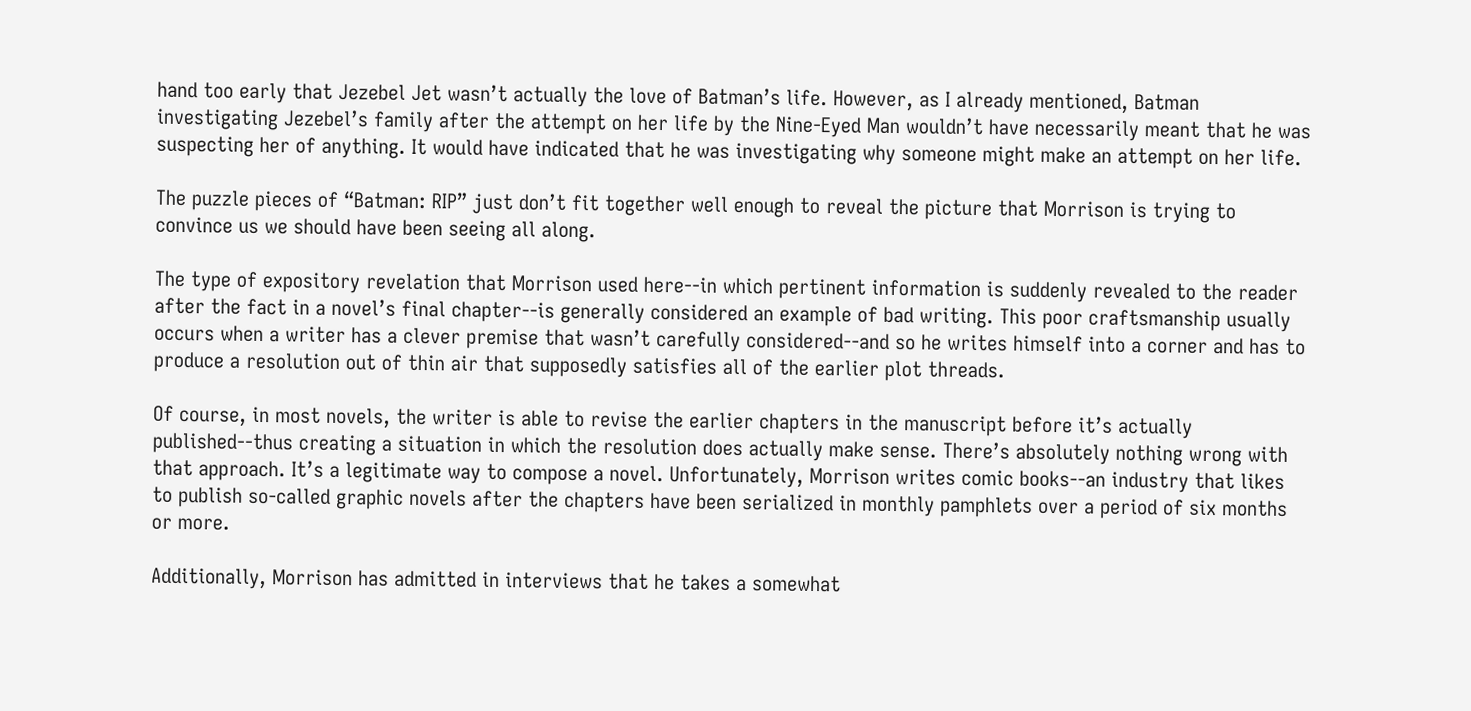hand too early that Jezebel Jet wasn’t actually the love of Batman’s life. However, as I already mentioned, Batman investigating Jezebel’s family after the attempt on her life by the Nine-Eyed Man wouldn’t have necessarily meant that he was suspecting her of anything. It would have indicated that he was investigating why someone might make an attempt on her life.

The puzzle pieces of “Batman: RIP” just don’t fit together well enough to reveal the picture that Morrison is trying to convince us we should have been seeing all along.

The type of expository revelation that Morrison used here--in which pertinent information is suddenly revealed to the reader after the fact in a novel’s final chapter--is generally considered an example of bad writing. This poor craftsmanship usually occurs when a writer has a clever premise that wasn’t carefully considered--and so he writes himself into a corner and has to produce a resolution out of thin air that supposedly satisfies all of the earlier plot threads.

Of course, in most novels, the writer is able to revise the earlier chapters in the manuscript before it’s actually published--thus creating a situation in which the resolution does actually make sense. There’s absolutely nothing wrong with that approach. It’s a legitimate way to compose a novel. Unfortunately, Morrison writes comic books--an industry that likes to publish so-called graphic novels after the chapters have been serialized in monthly pamphlets over a period of six months or more.

Additionally, Morrison has admitted in interviews that he takes a somewhat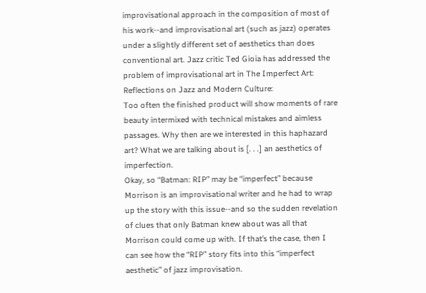improvisational approach in the composition of most of his work--and improvisational art (such as jazz) operates under a slightly different set of aesthetics than does conventional art. Jazz critic Ted Gioia has addressed the problem of improvisational art in The Imperfect Art: Reflections on Jazz and Modern Culture:
Too often the finished product will show moments of rare beauty intermixed with technical mistakes and aimless passages. Why then are we interested in this haphazard art? What we are talking about is [. . .] an aesthetics of imperfection.
Okay, so “Batman: RIP” may be “imperfect” because Morrison is an improvisational writer and he had to wrap up the story with this issue--and so the sudden revelation of clues that only Batman knew about was all that Morrison could come up with. If that’s the case, then I can see how the “RIP” story fits into this “imperfect aesthetic” of jazz improvisation.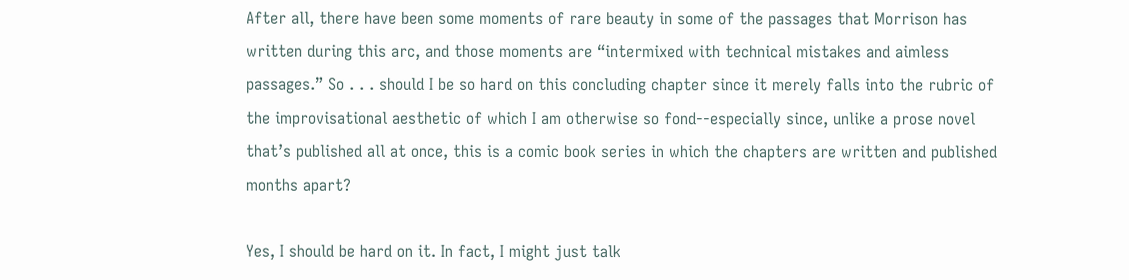After all, there have been some moments of rare beauty in some of the passages that Morrison has written during this arc, and those moments are “intermixed with technical mistakes and aimless passages.” So . . . should I be so hard on this concluding chapter since it merely falls into the rubric of the improvisational aesthetic of which I am otherwise so fond--especially since, unlike a prose novel that’s published all at once, this is a comic book series in which the chapters are written and published months apart?

Yes, I should be hard on it. In fact, I might just talk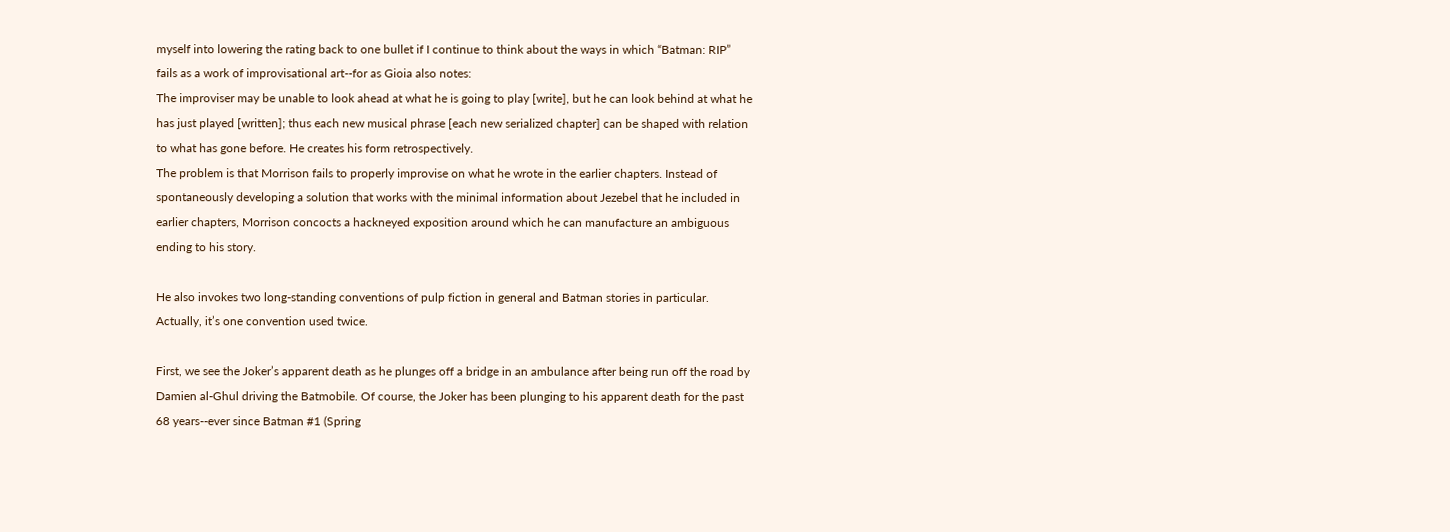myself into lowering the rating back to one bullet if I continue to think about the ways in which “Batman: RIP” fails as a work of improvisational art--for as Gioia also notes:
The improviser may be unable to look ahead at what he is going to play [write], but he can look behind at what he has just played [written]; thus each new musical phrase [each new serialized chapter] can be shaped with relation to what has gone before. He creates his form retrospectively.
The problem is that Morrison fails to properly improvise on what he wrote in the earlier chapters. Instead of spontaneously developing a solution that works with the minimal information about Jezebel that he included in earlier chapters, Morrison concocts a hackneyed exposition around which he can manufacture an ambiguous ending to his story.

He also invokes two long-standing conventions of pulp fiction in general and Batman stories in particular. Actually, it’s one convention used twice.

First, we see the Joker’s apparent death as he plunges off a bridge in an ambulance after being run off the road by Damien al-Ghul driving the Batmobile. Of course, the Joker has been plunging to his apparent death for the past 68 years--ever since Batman #1 (Spring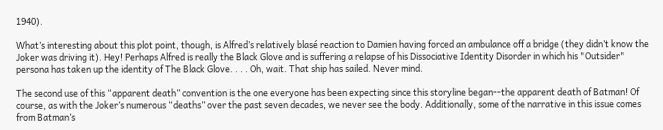1940).

What’s interesting about this plot point, though, is Alfred’s relatively blasé reaction to Damien having forced an ambulance off a bridge (they didn’t know the Joker was driving it). Hey! Perhaps Alfred is really the Black Glove and is suffering a relapse of his Dissociative Identity Disorder in which his "Outsider" persona has taken up the identity of The Black Glove. . . . Oh, wait. That ship has sailed. Never mind.

The second use of this “apparent death” convention is the one everyone has been expecting since this storyline began--the apparent death of Batman! Of course, as with the Joker’s numerous “deaths” over the past seven decades, we never see the body. Additionally, some of the narrative in this issue comes from Batman’s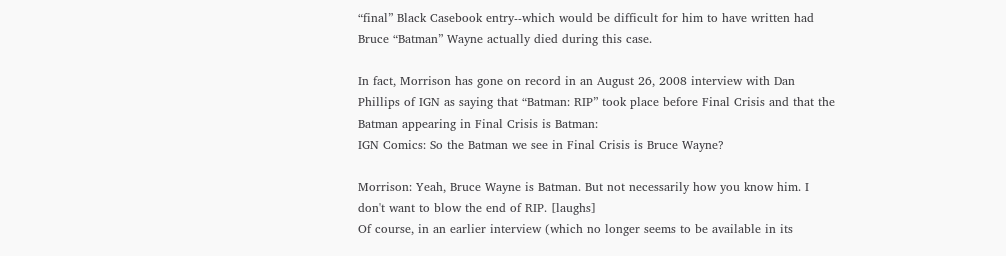“final” Black Casebook entry--which would be difficult for him to have written had Bruce “Batman” Wayne actually died during this case.

In fact, Morrison has gone on record in an August 26, 2008 interview with Dan Phillips of IGN as saying that “Batman: RIP” took place before Final Crisis and that the Batman appearing in Final Crisis is Batman:
IGN Comics: So the Batman we see in Final Crisis is Bruce Wayne?

Morrison: Yeah, Bruce Wayne is Batman. But not necessarily how you know him. I don't want to blow the end of RIP. [laughs]
Of course, in an earlier interview (which no longer seems to be available in its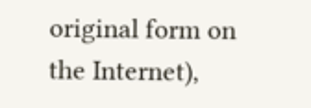original form on the Internet),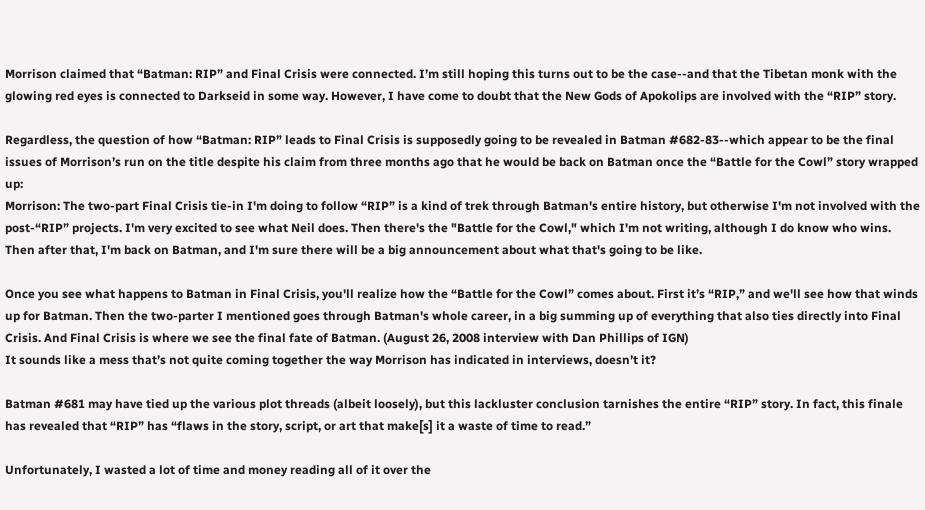Morrison claimed that “Batman: RIP” and Final Crisis were connected. I’m still hoping this turns out to be the case--and that the Tibetan monk with the glowing red eyes is connected to Darkseid in some way. However, I have come to doubt that the New Gods of Apokolips are involved with the “RIP” story.

Regardless, the question of how “Batman: RIP” leads to Final Crisis is supposedly going to be revealed in Batman #682-83--which appear to be the final issues of Morrison’s run on the title despite his claim from three months ago that he would be back on Batman once the “Battle for the Cowl” story wrapped up:
Morrison: The two-part Final Crisis tie-in I'm doing to follow “RIP” is a kind of trek through Batman's entire history, but otherwise I'm not involved with the post-“RIP” projects. I'm very excited to see what Neil does. Then there's the "Battle for the Cowl," which I'm not writing, although I do know who wins. Then after that, I'm back on Batman, and I'm sure there will be a big announcement about what that's going to be like.

Once you see what happens to Batman in Final Crisis, you'll realize how the “Battle for the Cowl” comes about. First it’s “RIP,” and we'll see how that winds up for Batman. Then the two-parter I mentioned goes through Batman's whole career, in a big summing up of everything that also ties directly into Final Crisis. And Final Crisis is where we see the final fate of Batman. (August 26, 2008 interview with Dan Phillips of IGN)
It sounds like a mess that’s not quite coming together the way Morrison has indicated in interviews, doesn’t it?

Batman #681 may have tied up the various plot threads (albeit loosely), but this lackluster conclusion tarnishes the entire “RIP” story. In fact, this finale has revealed that “RIP” has “flaws in the story, script, or art that make[s] it a waste of time to read.”

Unfortunately, I wasted a lot of time and money reading all of it over the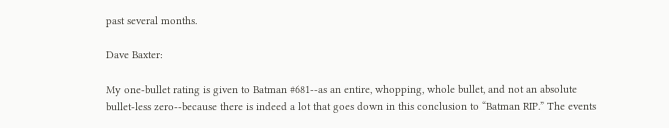past several months.

Dave Baxter:

My one-bullet rating is given to Batman #681--as an entire, whopping, whole bullet, and not an absolute bullet-less zero--because there is indeed a lot that goes down in this conclusion to “Batman RIP.” The events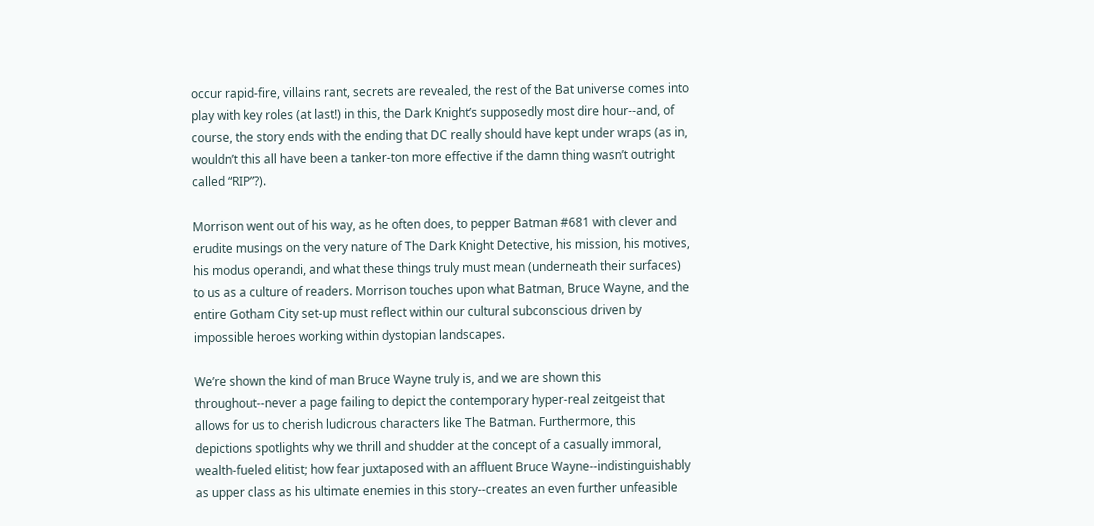occur rapid-fire, villains rant, secrets are revealed, the rest of the Bat universe comes into play with key roles (at last!) in this, the Dark Knight’s supposedly most dire hour--and, of course, the story ends with the ending that DC really should have kept under wraps (as in, wouldn’t this all have been a tanker-ton more effective if the damn thing wasn’t outright called “RIP”?).

Morrison went out of his way, as he often does, to pepper Batman #681 with clever and erudite musings on the very nature of The Dark Knight Detective, his mission, his motives, his modus operandi, and what these things truly must mean (underneath their surfaces) to us as a culture of readers. Morrison touches upon what Batman, Bruce Wayne, and the entire Gotham City set-up must reflect within our cultural subconscious driven by impossible heroes working within dystopian landscapes.

We’re shown the kind of man Bruce Wayne truly is, and we are shown this throughout--never a page failing to depict the contemporary hyper-real zeitgeist that allows for us to cherish ludicrous characters like The Batman. Furthermore, this depictions spotlights why we thrill and shudder at the concept of a casually immoral, wealth-fueled elitist; how fear juxtaposed with an affluent Bruce Wayne--indistinguishably as upper class as his ultimate enemies in this story--creates an even further unfeasible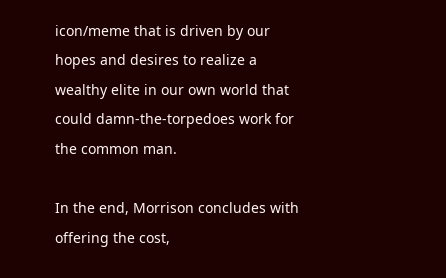icon/meme that is driven by our hopes and desires to realize a wealthy elite in our own world that could damn-the-torpedoes work for the common man.

In the end, Morrison concludes with offering the cost,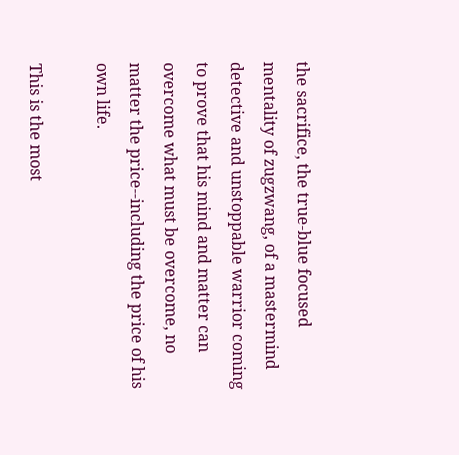the sacrifice, the true-blue focused mentality of zugzwang, of a mastermind detective and unstoppable warrior coming to prove that his mind and matter can overcome what must be overcome, no matter the price--including the price of his own life.

This is the most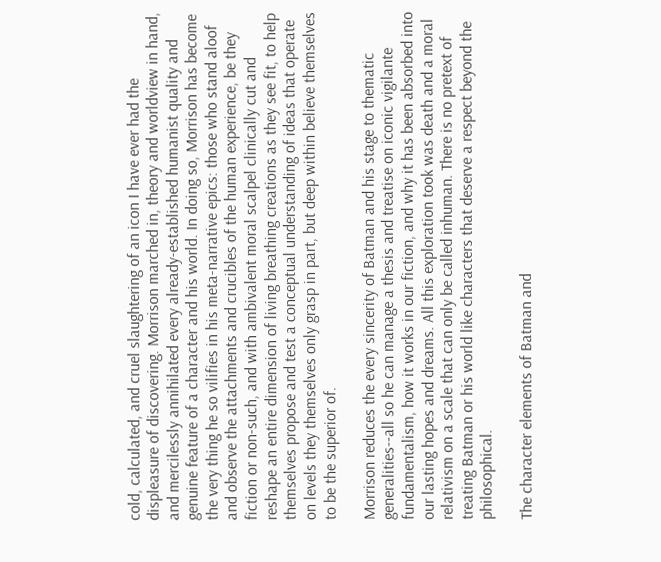cold, calculated, and cruel slaughtering of an icon I have ever had the displeasure of discovering. Morrison marched in, theory and worldview in hand, and mercilessly annihilated every already-established humanist quality and genuine feature of a character and his world. In doing so, Morrison has become the very thing he so vilifies in his meta-narrative epics: those who stand aloof and observe the attachments and crucibles of the human experience, be they fiction or non-such, and with ambivalent moral scalpel clinically cut and reshape an entire dimension of living breathing creations as they see fit, to help themselves propose and test a conceptual understanding of ideas that operate on levels they themselves only grasp in part, but deep within believe themselves to be the superior of.

Morrison reduces the every sincerity of Batman and his stage to thematic generalities--all so he can manage a thesis and treatise on iconic vigilante fundamentalism, how it works in our fiction, and why it has been absorbed into our lasting hopes and dreams. All this exploration took was death and a moral relativism on a scale that can only be called inhuman. There is no pretext of treating Batman or his world like characters that deserve a respect beyond the philosophical.

The character elements of Batman and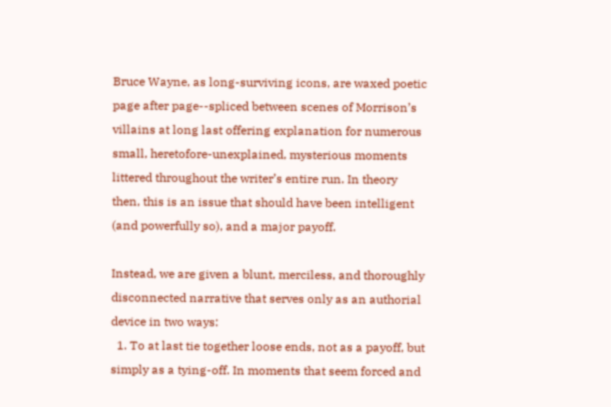Bruce Wayne, as long-surviving icons, are waxed poetic page after page--spliced between scenes of Morrison’s villains at long last offering explanation for numerous small, heretofore-unexplained, mysterious moments littered throughout the writer’s entire run. In theory then, this is an issue that should have been intelligent (and powerfully so), and a major payoff.

Instead, we are given a blunt, merciless, and thoroughly disconnected narrative that serves only as an authorial device in two ways:
  1. To at last tie together loose ends, not as a payoff, but simply as a tying-off. In moments that seem forced and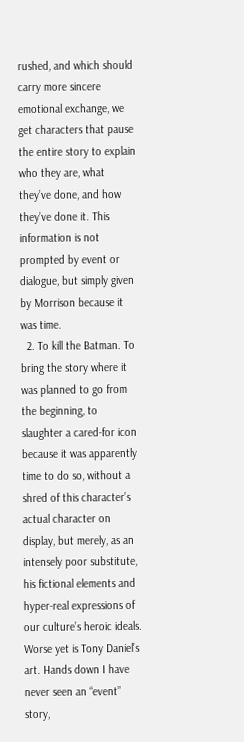rushed, and which should carry more sincere emotional exchange, we get characters that pause the entire story to explain who they are, what they’ve done, and how they’ve done it. This information is not prompted by event or dialogue, but simply given by Morrison because it was time.
  2. To kill the Batman. To bring the story where it was planned to go from the beginning, to slaughter a cared-for icon because it was apparently time to do so, without a shred of this character’s actual character on display, but merely, as an intensely poor substitute, his fictional elements and hyper-real expressions of our culture’s heroic ideals.
Worse yet is Tony Daniel’s art. Hands down I have never seen an “event” story,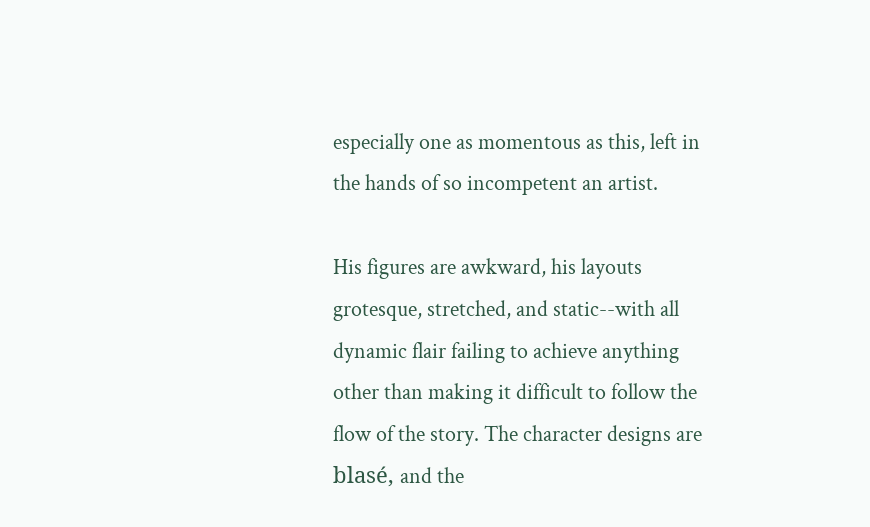especially one as momentous as this, left in the hands of so incompetent an artist.

His figures are awkward, his layouts grotesque, stretched, and static--with all dynamic flair failing to achieve anything other than making it difficult to follow the flow of the story. The character designs are blasé, and the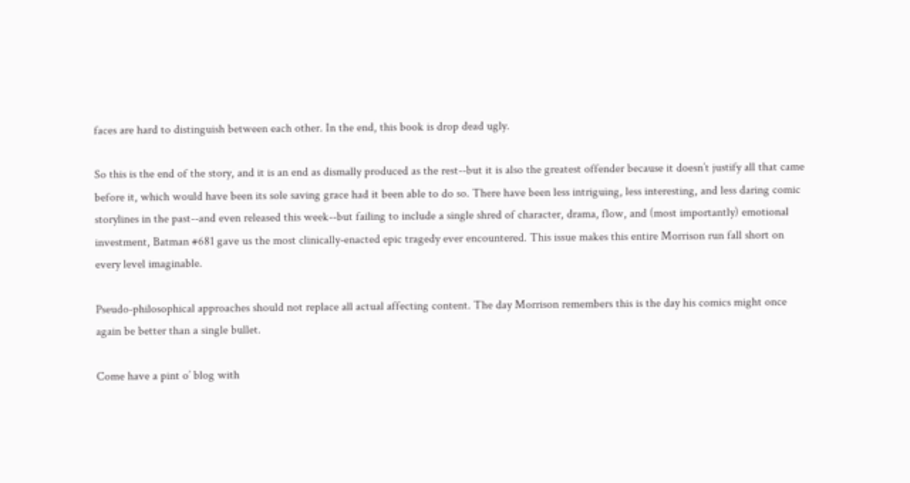faces are hard to distinguish between each other. In the end, this book is drop dead ugly.

So this is the end of the story, and it is an end as dismally produced as the rest--but it is also the greatest offender because it doesn’t justify all that came before it, which would have been its sole saving grace had it been able to do so. There have been less intriguing, less interesting, and less daring comic storylines in the past--and even released this week--but failing to include a single shred of character, drama, flow, and (most importantly) emotional investment, Batman #681 gave us the most clinically-enacted epic tragedy ever encountered. This issue makes this entire Morrison run fall short on every level imaginable.

Pseudo-philosophical approaches should not replace all actual affecting content. The day Morrison remembers this is the day his comics might once again be better than a single bullet.

Come have a pint o’ blog with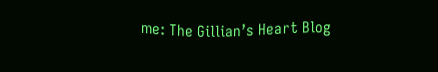me: The Gillian’s Heart Blog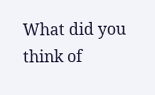What did you think of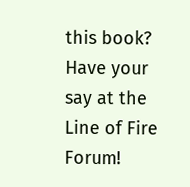this book?
Have your say at the Line of Fire Forum!